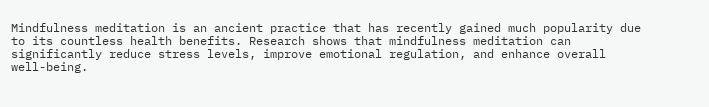Mindfulness meditation is an ancient practice that has recently gained much popularity due to its countless health benefits. Research shows that mindfulness meditation can significantly reduce stress levels, improve emotional regulation, and enhance overall well-being.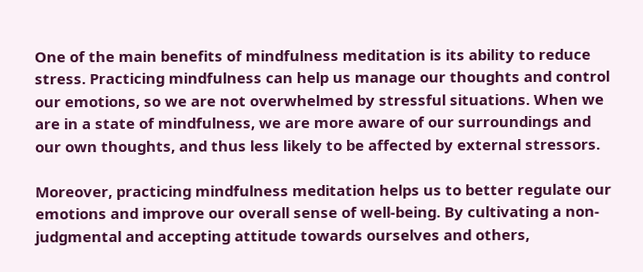One of the main benefits of mindfulness meditation is its ability to reduce stress. Practicing mindfulness can help us manage our thoughts and control our emotions, so we are not overwhelmed by stressful situations. When we are in a state of mindfulness, we are more aware of our surroundings and our own thoughts, and thus less likely to be affected by external stressors.

Moreover, practicing mindfulness meditation helps us to better regulate our emotions and improve our overall sense of well-being. By cultivating a non-judgmental and accepting attitude towards ourselves and others,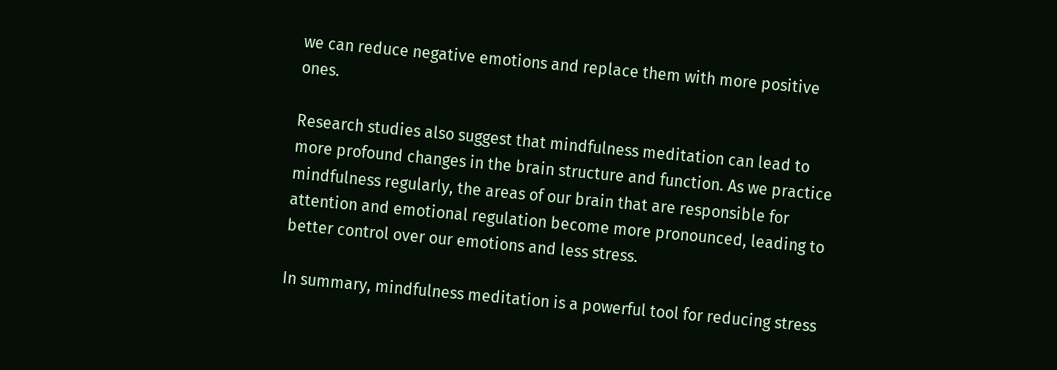we can reduce negative emotions and replace them with more positive ones.

Research studies also suggest that mindfulness meditation can lead to more profound changes in the brain structure and function. As we practice mindfulness regularly, the areas of our brain that are responsible for attention and emotional regulation become more pronounced, leading to better control over our emotions and less stress.

In summary, mindfulness meditation is a powerful tool for reducing stress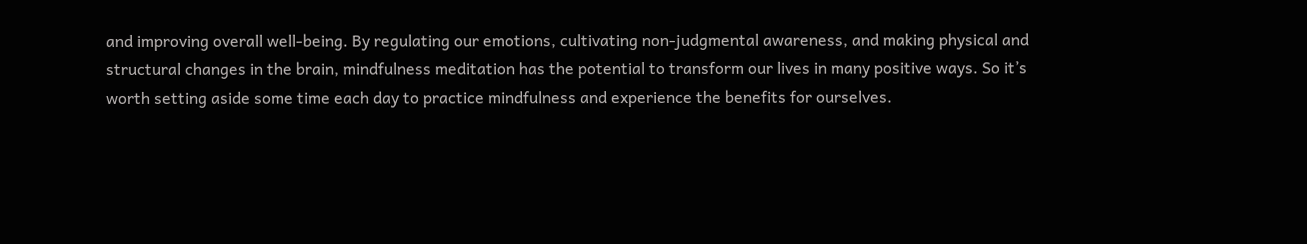and improving overall well-being. By regulating our emotions, cultivating non-judgmental awareness, and making physical and structural changes in the brain, mindfulness meditation has the potential to transform our lives in many positive ways. So it’s worth setting aside some time each day to practice mindfulness and experience the benefits for ourselves.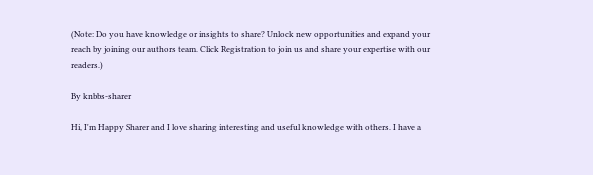(Note: Do you have knowledge or insights to share? Unlock new opportunities and expand your reach by joining our authors team. Click Registration to join us and share your expertise with our readers.)

By knbbs-sharer

Hi, I'm Happy Sharer and I love sharing interesting and useful knowledge with others. I have a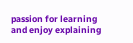passion for learning and enjoy explaining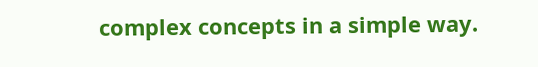complex concepts in a simple way.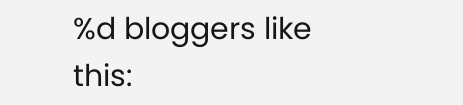%d bloggers like this: